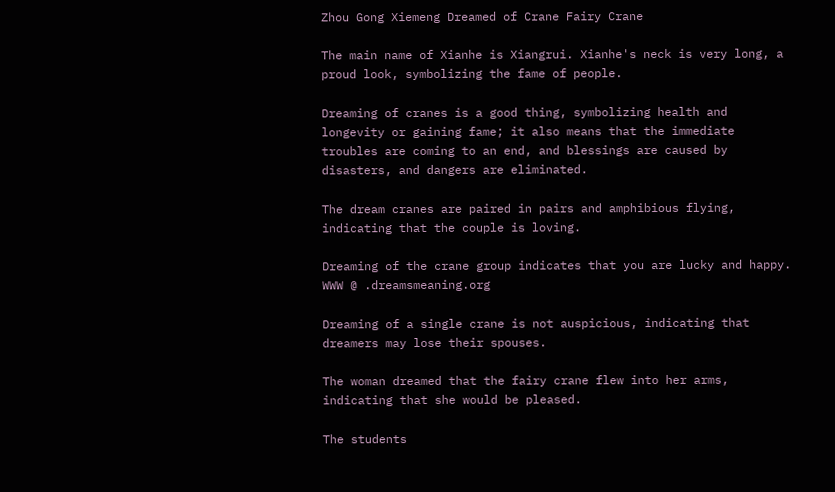Zhou Gong Xiemeng Dreamed of Crane Fairy Crane

The main name of Xianhe is Xiangrui. Xianhe's neck is very long, a proud look, symbolizing the fame of people.

Dreaming of cranes is a good thing, symbolizing health and longevity or gaining fame; it also means that the immediate troubles are coming to an end, and blessings are caused by disasters, and dangers are eliminated.

The dream cranes are paired in pairs and amphibious flying, indicating that the couple is loving.

Dreaming of the crane group indicates that you are lucky and happy. WWW @ .dreamsmeaning.org

Dreaming of a single crane is not auspicious, indicating that dreamers may lose their spouses.

The woman dreamed that the fairy crane flew into her arms, indicating that she would be pleased.

The students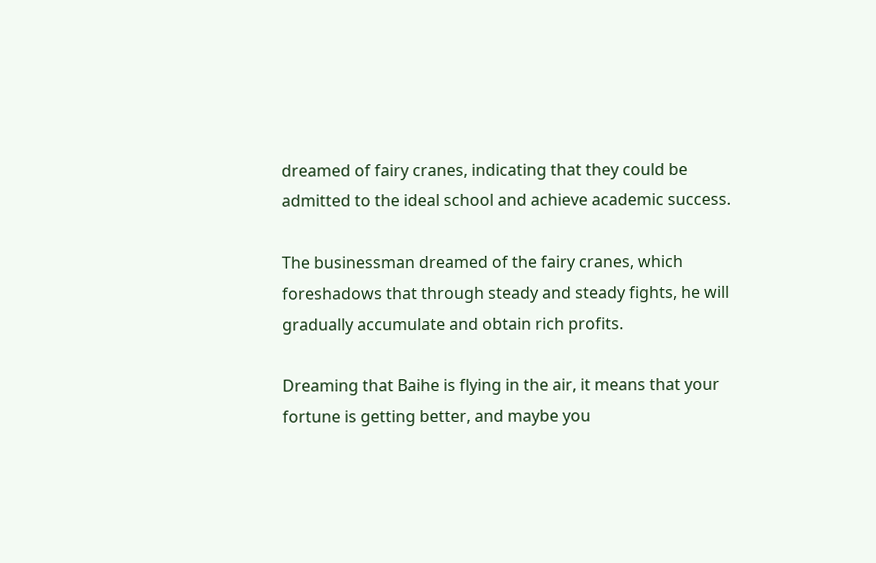dreamed of fairy cranes, indicating that they could be admitted to the ideal school and achieve academic success.

The businessman dreamed of the fairy cranes, which foreshadows that through steady and steady fights, he will gradually accumulate and obtain rich profits.

Dreaming that Baihe is flying in the air, it means that your fortune is getting better, and maybe you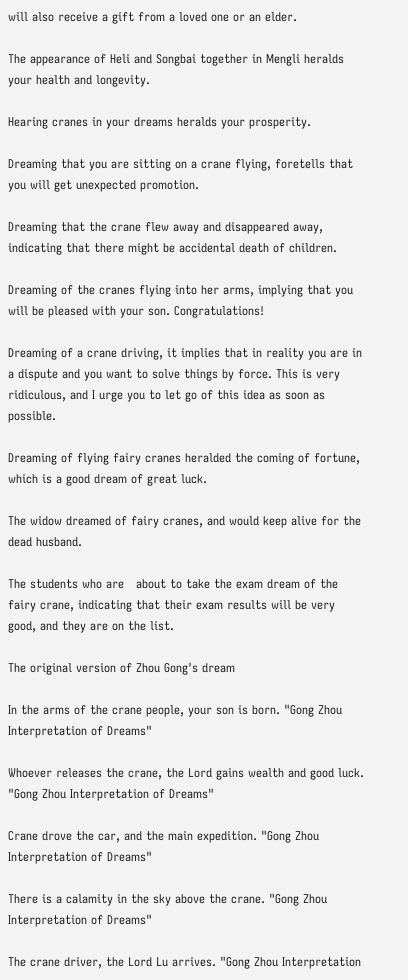will also receive a gift from a loved one or an elder.

The appearance of Heli and Songbai together in Mengli heralds your health and longevity.

Hearing cranes in your dreams heralds your prosperity.

Dreaming that you are sitting on a crane flying, foretells that you will get unexpected promotion.

Dreaming that the crane flew away and disappeared away, indicating that there might be accidental death of children.

Dreaming of the cranes flying into her arms, implying that you will be pleased with your son. Congratulations!

Dreaming of a crane driving, it implies that in reality you are in a dispute and you want to solve things by force. This is very ridiculous, and I urge you to let go of this idea as soon as possible.

Dreaming of flying fairy cranes heralded the coming of fortune, which is a good dream of great luck.

The widow dreamed of fairy cranes, and would keep alive for the dead husband.

The students who are   about to take the exam dream of the fairy crane, indicating that their exam results will be very good, and they are on the list.

The original version of Zhou Gong's dream

In the arms of the crane people, your son is born. "Gong Zhou Interpretation of Dreams"

Whoever releases the crane, the Lord gains wealth and good luck. "Gong Zhou Interpretation of Dreams"

Crane drove the car, and the main expedition. "Gong Zhou Interpretation of Dreams"

There is a calamity in the sky above the crane. "Gong Zhou Interpretation of Dreams"

The crane driver, the Lord Lu arrives. "Gong Zhou Interpretation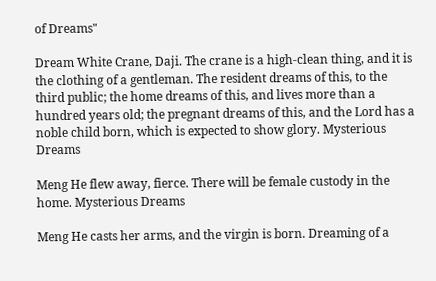of Dreams"

Dream White Crane, Daji. The crane is a high-clean thing, and it is the clothing of a gentleman. The resident dreams of this, to the third public; the home dreams of this, and lives more than a hundred years old; the pregnant dreams of this, and the Lord has a noble child born, which is expected to show glory. Mysterious Dreams

Meng He flew away, fierce. There will be female custody in the home. Mysterious Dreams

Meng He casts her arms, and the virgin is born. Dreaming of a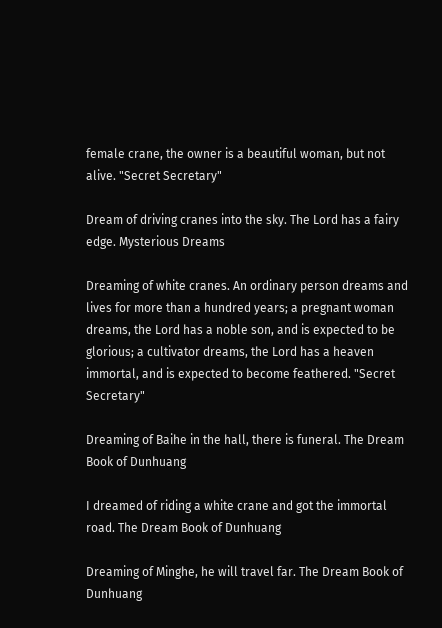female crane, the owner is a beautiful woman, but not alive. "Secret Secretary"

Dream of driving cranes into the sky. The Lord has a fairy edge. Mysterious Dreams

Dreaming of white cranes. An ordinary person dreams and lives for more than a hundred years; a pregnant woman dreams, the Lord has a noble son, and is expected to be glorious; a cultivator dreams, the Lord has a heaven immortal, and is expected to become feathered. "Secret Secretary"

Dreaming of Baihe in the hall, there is funeral. The Dream Book of Dunhuang

I dreamed of riding a white crane and got the immortal road. The Dream Book of Dunhuang

Dreaming of Minghe, he will travel far. The Dream Book of Dunhuang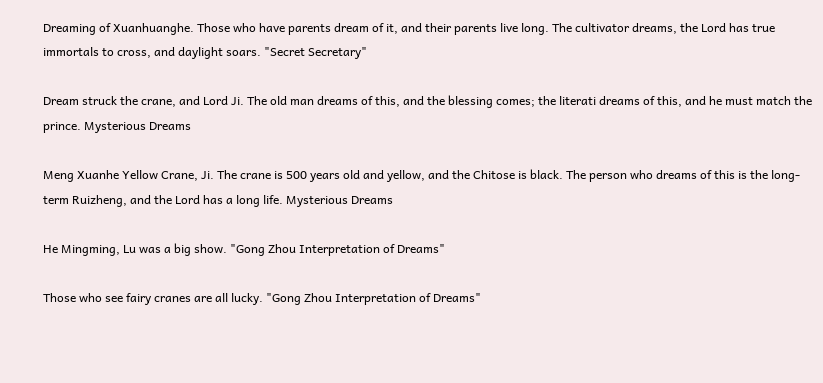Dreaming of Xuanhuanghe. Those who have parents dream of it, and their parents live long. The cultivator dreams, the Lord has true immortals to cross, and daylight soars. "Secret Secretary"

Dream struck the crane, and Lord Ji. The old man dreams of this, and the blessing comes; the literati dreams of this, and he must match the prince. Mysterious Dreams

Meng Xuanhe Yellow Crane, Ji. The crane is 500 years old and yellow, and the Chitose is black. The person who dreams of this is the long-term Ruizheng, and the Lord has a long life. Mysterious Dreams

He Mingming, Lu was a big show. "Gong Zhou Interpretation of Dreams"

Those who see fairy cranes are all lucky. "Gong Zhou Interpretation of Dreams"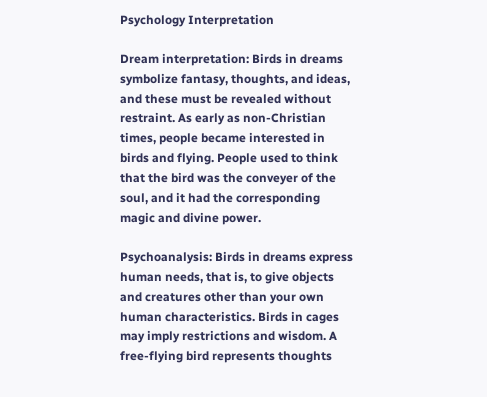Psychology Interpretation

Dream interpretation: Birds in dreams symbolize fantasy, thoughts, and ideas, and these must be revealed without restraint. As early as non-Christian times, people became interested in birds and flying. People used to think that the bird was the conveyer of the soul, and it had the corresponding magic and divine power.

Psychoanalysis: Birds in dreams express human needs, that is, to give objects and creatures other than your own human characteristics. Birds in cages may imply restrictions and wisdom. A free-flying bird represents thoughts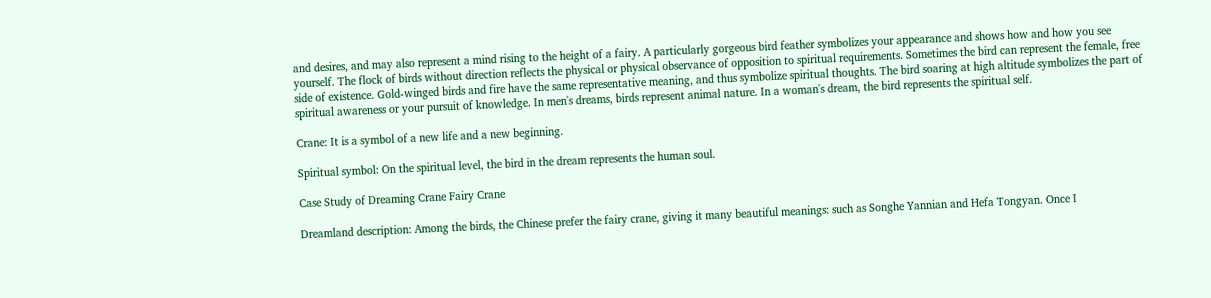and desires, and may also represent a mind rising to the height of a fairy. A particularly gorgeous bird feather symbolizes your appearance and shows how and how you see yourself. The flock of birds without direction reflects the physical or physical observance of opposition to spiritual requirements. Sometimes the bird can represent the female, free side of existence. Gold-winged birds and fire have the same representative meaning, and thus symbolize spiritual thoughts. The bird soaring at high altitude symbolizes the part of spiritual awareness or your pursuit of knowledge. In men's dreams, birds represent animal nature. In a woman's dream, the bird represents the spiritual self.

Crane: It is a symbol of a new life and a new beginning.

Spiritual symbol: On the spiritual level, the bird in the dream represents the human soul.

Case Study of Dreaming Crane Fairy Crane

Dreamland description: Among the birds, the Chinese prefer the fairy crane, giving it many beautiful meanings: such as Songhe Yannian and Hefa Tongyan. Once I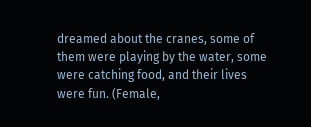dreamed about the cranes, some of them were playing by the water, some were catching food, and their lives were fun. (Female,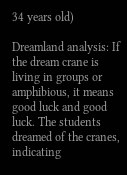34 years old)

Dreamland analysis: If the dream crane is living in groups or amphibious, it means good luck and good luck. The students dreamed of the cranes, indicating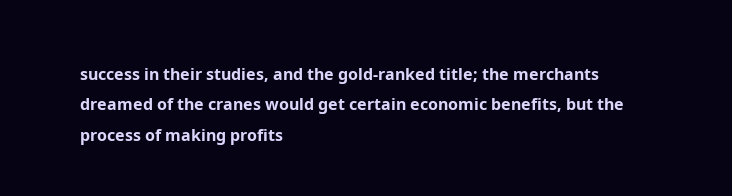success in their studies, and the gold-ranked title; the merchants dreamed of the cranes would get certain economic benefits, but the process of making profits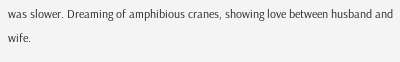was slower. Dreaming of amphibious cranes, showing love between husband and wife.